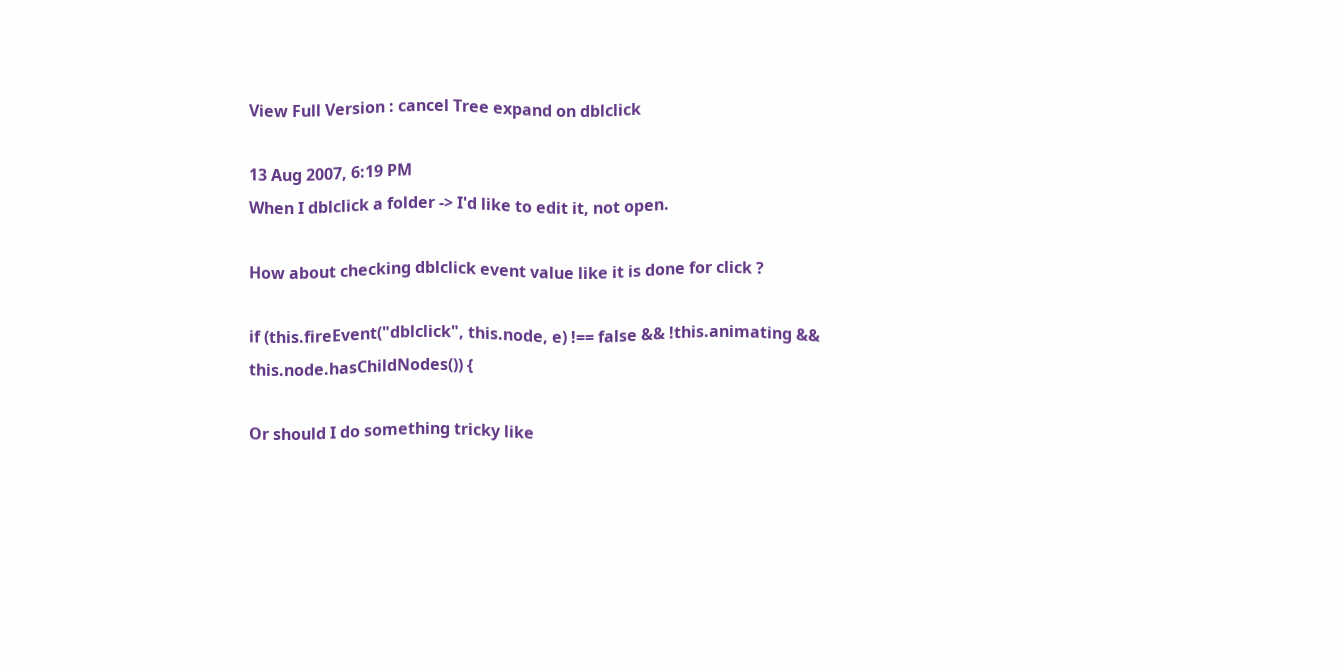View Full Version : cancel Tree expand on dblclick

13 Aug 2007, 6:19 PM
When I dblclick a folder -> I'd like to edit it, not open.

How about checking dblclick event value like it is done for click ?

if (this.fireEvent("dblclick", this.node, e) !== false && !this.animating && this.node.hasChildNodes()) {

Or should I do something tricky like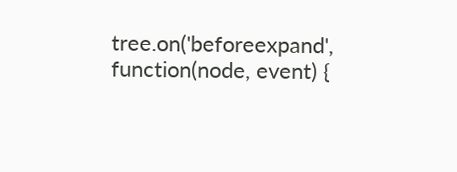tree.on('beforeexpand', function(node, event) {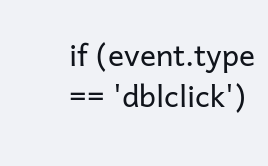if (event.type == 'dblclick')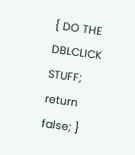{ DO THE DBLCLICK STUFF; return false; }